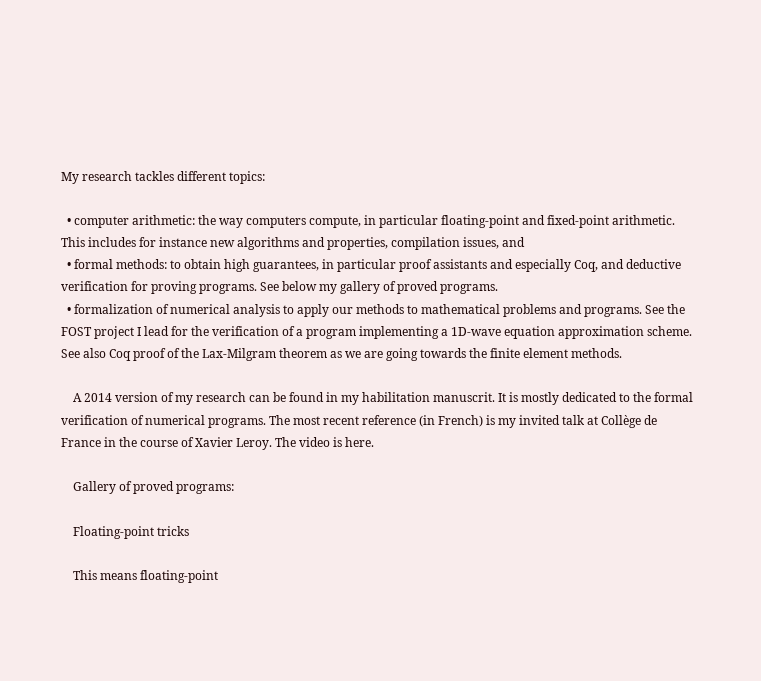My research tackles different topics:

  • computer arithmetic: the way computers compute, in particular floating-point and fixed-point arithmetic. This includes for instance new algorithms and properties, compilation issues, and
  • formal methods: to obtain high guarantees, in particular proof assistants and especially Coq, and deductive verification for proving programs. See below my gallery of proved programs.
  • formalization of numerical analysis to apply our methods to mathematical problems and programs. See the FOST project I lead for the verification of a program implementing a 1D-wave equation approximation scheme. See also Coq proof of the Lax-Milgram theorem as we are going towards the finite element methods.

    A 2014 version of my research can be found in my habilitation manuscrit. It is mostly dedicated to the formal verification of numerical programs. The most recent reference (in French) is my invited talk at Collège de France in the course of Xavier Leroy. The video is here.

    Gallery of proved programs:

    Floating-point tricks

    This means floating-point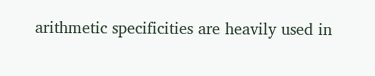arithmetic specificities are heavily used in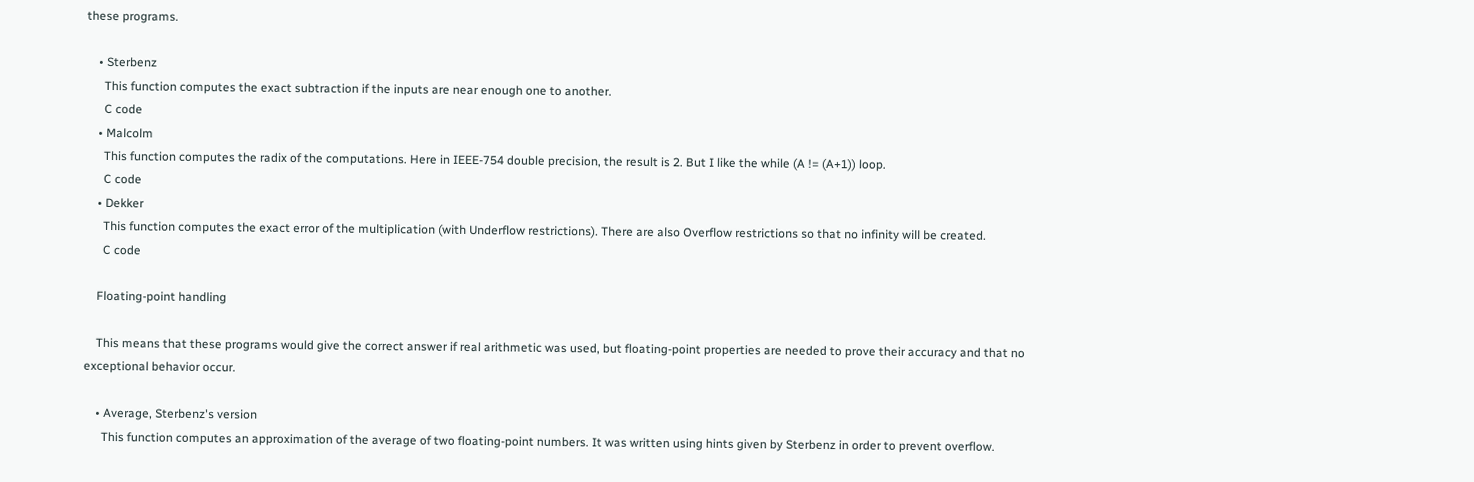these programs.

    • Sterbenz
      This function computes the exact subtraction if the inputs are near enough one to another.
      C code
    • Malcolm
      This function computes the radix of the computations. Here in IEEE-754 double precision, the result is 2. But I like the while (A != (A+1)) loop.
      C code
    • Dekker
      This function computes the exact error of the multiplication (with Underflow restrictions). There are also Overflow restrictions so that no infinity will be created.
      C code

    Floating-point handling

    This means that these programs would give the correct answer if real arithmetic was used, but floating-point properties are needed to prove their accuracy and that no exceptional behavior occur.

    • Average, Sterbenz's version
      This function computes an approximation of the average of two floating-point numbers. It was written using hints given by Sterbenz in order to prevent overflow.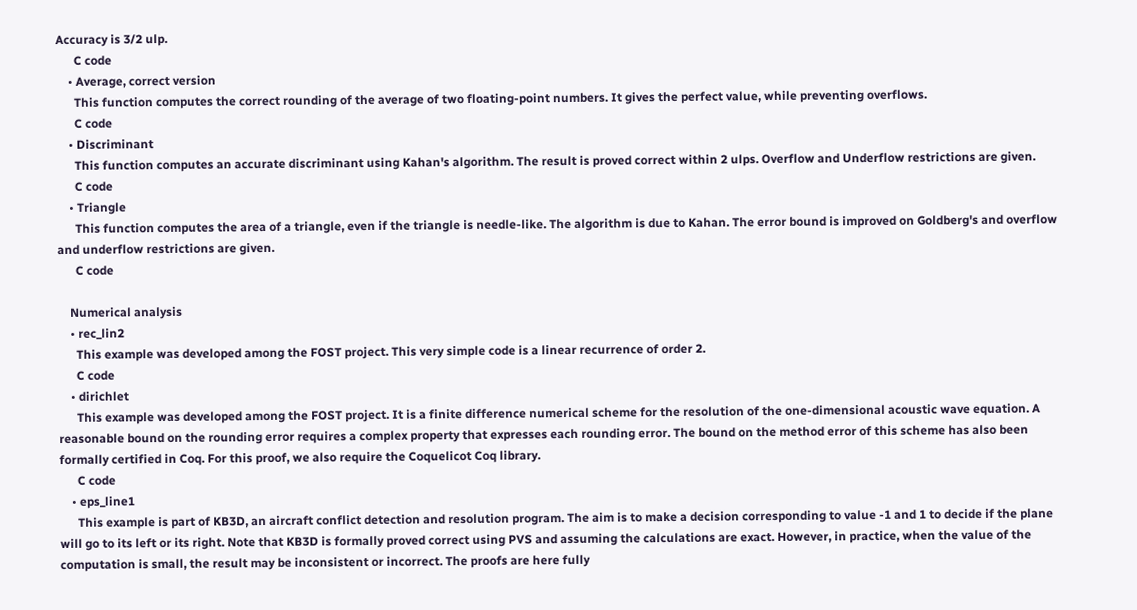Accuracy is 3/2 ulp.
      C code
    • Average, correct version
      This function computes the correct rounding of the average of two floating-point numbers. It gives the perfect value, while preventing overflows.
      C code
    • Discriminant
      This function computes an accurate discriminant using Kahan's algorithm. The result is proved correct within 2 ulps. Overflow and Underflow restrictions are given.
      C code
    • Triangle
      This function computes the area of a triangle, even if the triangle is needle-like. The algorithm is due to Kahan. The error bound is improved on Goldberg's and overflow and underflow restrictions are given.
      C code

    Numerical analysis
    • rec_lin2
      This example was developed among the FOST project. This very simple code is a linear recurrence of order 2.
      C code
    • dirichlet
      This example was developed among the FOST project. It is a finite difference numerical scheme for the resolution of the one-dimensional acoustic wave equation. A reasonable bound on the rounding error requires a complex property that expresses each rounding error. The bound on the method error of this scheme has also been formally certified in Coq. For this proof, we also require the Coquelicot Coq library.
      C code
    • eps_line1
      This example is part of KB3D, an aircraft conflict detection and resolution program. The aim is to make a decision corresponding to value -1 and 1 to decide if the plane will go to its left or its right. Note that KB3D is formally proved correct using PVS and assuming the calculations are exact. However, in practice, when the value of the computation is small, the result may be inconsistent or incorrect. The proofs are here fully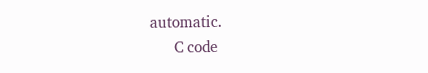automatic.
      C code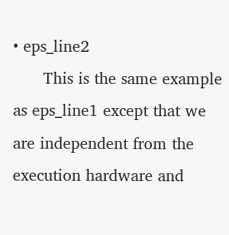• eps_line2
      This is the same example as eps_line1 except that we are independent from the execution hardware and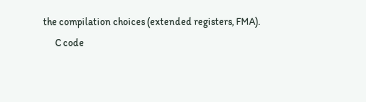the compilation choices (extended registers, FMA).
      C code